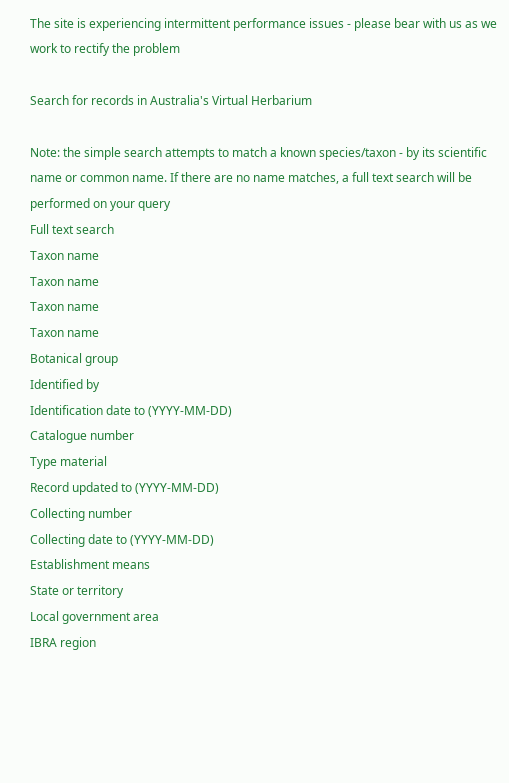The site is experiencing intermittent performance issues - please bear with us as we work to rectify the problem

Search for records in Australia's Virtual Herbarium

Note: the simple search attempts to match a known species/taxon - by its scientific name or common name. If there are no name matches, a full text search will be performed on your query
Full text search
Taxon name
Taxon name
Taxon name
Taxon name
Botanical group
Identified by
Identification date to (YYYY-MM-DD)
Catalogue number
Type material
Record updated to (YYYY-MM-DD)
Collecting number
Collecting date to (YYYY-MM-DD)
Establishment means
State or territory
Local government area
IBRA region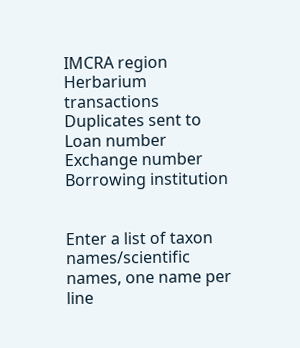IMCRA region
Herbarium transactions
Duplicates sent to
Loan number
Exchange number
Borrowing institution


Enter a list of taxon names/scientific names, one name per line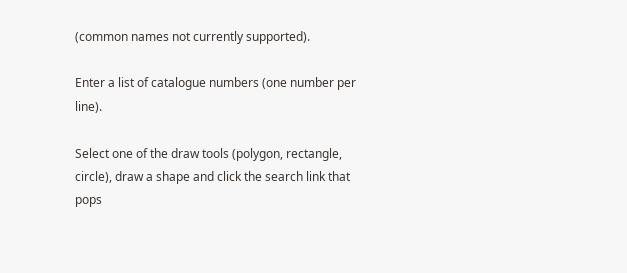(common names not currently supported).

Enter a list of catalogue numbers (one number per line).

Select one of the draw tools (polygon, rectangle, circle), draw a shape and click the search link that pops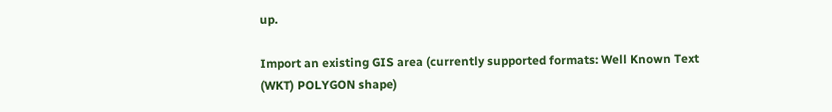up.

Import an existing GIS area (currently supported formats: Well Known Text (WKT) POLYGON shape)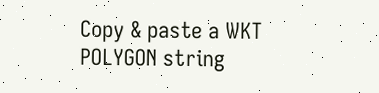Copy & paste a WKT POLYGON string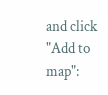and click "Add to map":